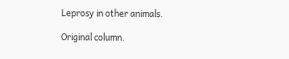Leprosy in other animals.

Original column.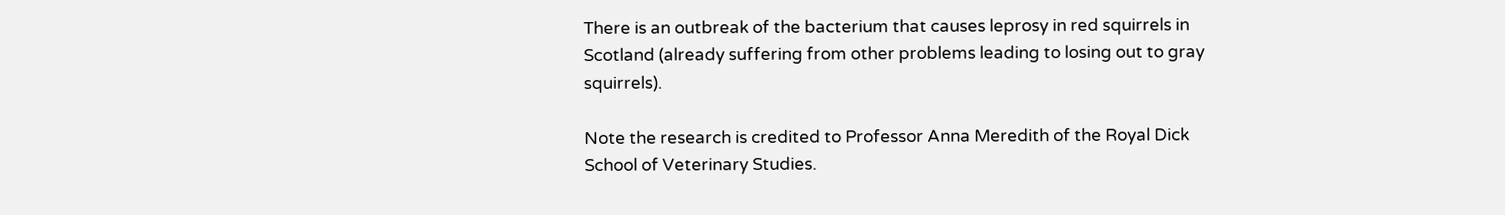There is an outbreak of the bacterium that causes leprosy in red squirrels in Scotland (already suffering from other problems leading to losing out to gray squirrels).

Note the research is credited to Professor Anna Meredith of the Royal Dick School of Veterinary Studies.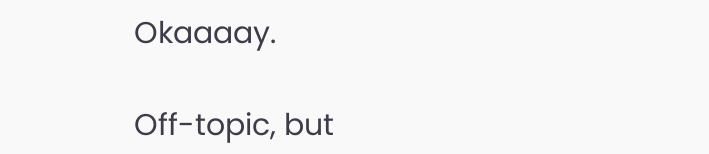Okaaaay.

Off-topic, but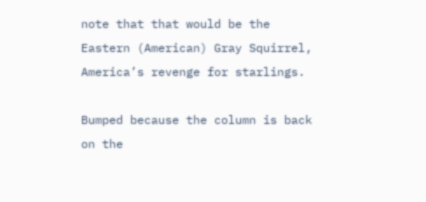note that that would be the Eastern (American) Gray Squirrel, America’s revenge for starlings.

Bumped because the column is back on the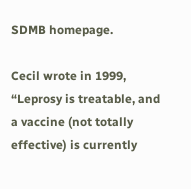SDMB homepage.

Cecil wrote in 1999, “Leprosy is treatable, and a vaccine (not totally effective) is currently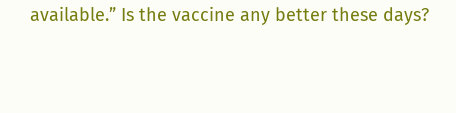available.” Is the vaccine any better these days?